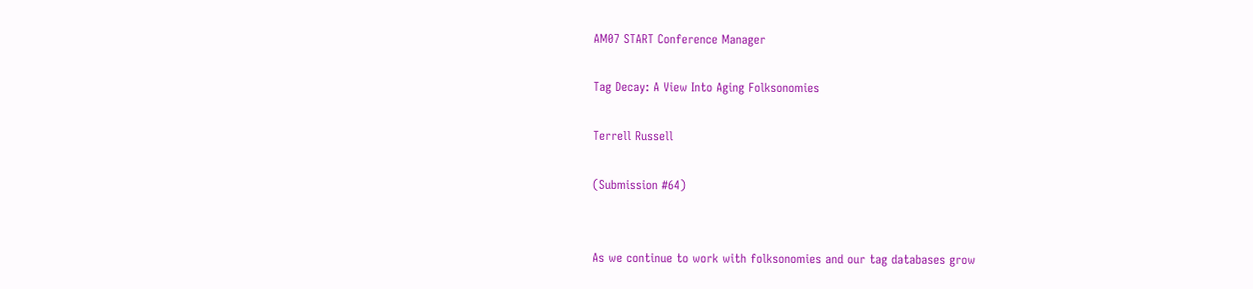AM07 START Conference Manager

Tag Decay: A View Into Aging Folksonomies

Terrell Russell

(Submission #64)


As we continue to work with folksonomies and our tag databases grow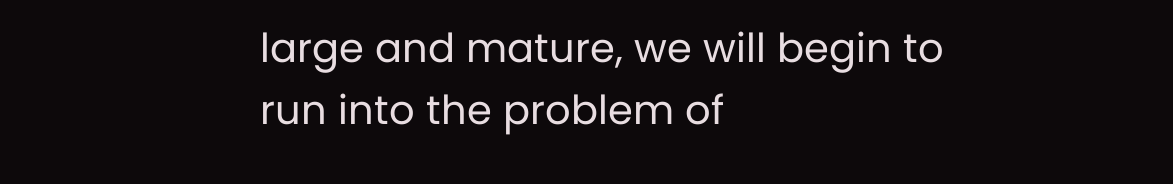large and mature, we will begin to run into the problem of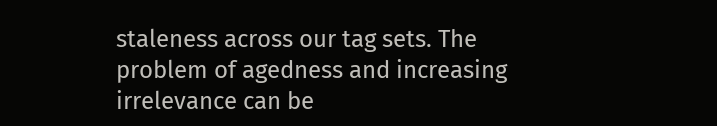staleness across our tag sets. The problem of agedness and increasing irrelevance can be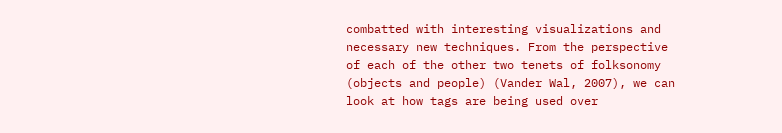combatted with interesting visualizations and necessary new techniques. From the perspective of each of the other two tenets of folksonomy (objects and people) (Vander Wal, 2007), we can look at how tags are being used over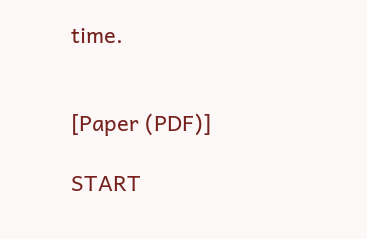time.


[Paper (PDF)]

START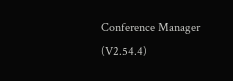Conference Manager (V2.54.4)